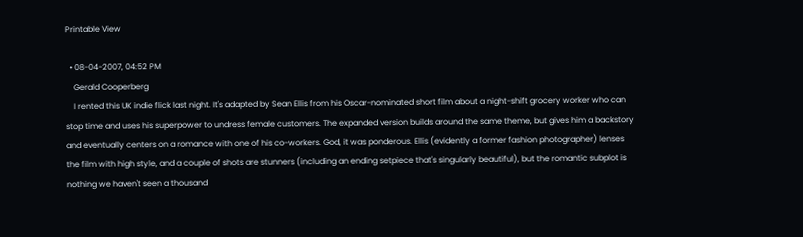Printable View

  • 08-04-2007, 04:52 PM
    Gerald Cooperberg
    I rented this UK indie flick last night. It's adapted by Sean Ellis from his Oscar-nominated short film about a night-shift grocery worker who can stop time and uses his superpower to undress female customers. The expanded version builds around the same theme, but gives him a backstory and eventually centers on a romance with one of his co-workers. God, it was ponderous. Ellis (evidently a former fashion photographer) lenses the film with high style, and a couple of shots are stunners (including an ending setpiece that's singularly beautiful), but the romantic subplot is nothing we haven't seen a thousand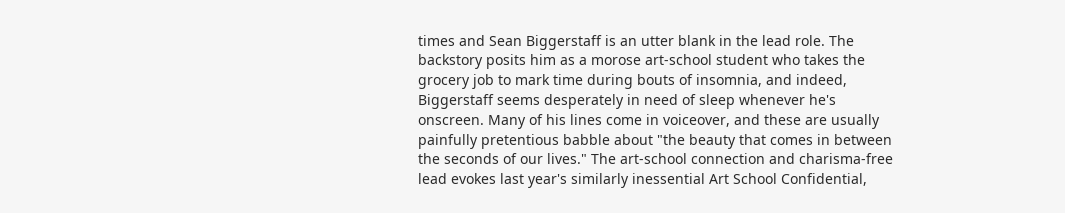times and Sean Biggerstaff is an utter blank in the lead role. The backstory posits him as a morose art-school student who takes the grocery job to mark time during bouts of insomnia, and indeed, Biggerstaff seems desperately in need of sleep whenever he's onscreen. Many of his lines come in voiceover, and these are usually painfully pretentious babble about "the beauty that comes in between the seconds of our lives." The art-school connection and charisma-free lead evokes last year's similarly inessential Art School Confidential,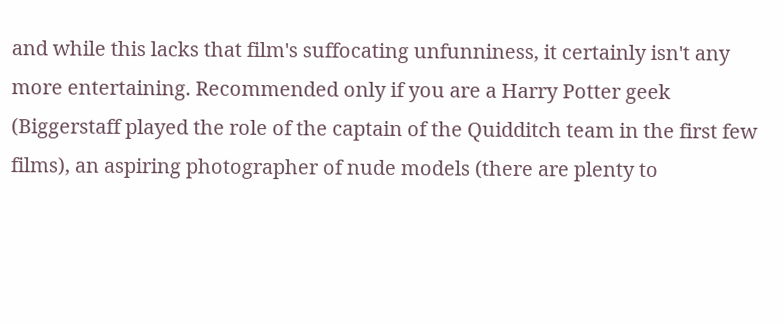and while this lacks that film's suffocating unfunniness, it certainly isn't any more entertaining. Recommended only if you are a Harry Potter geek (Biggerstaff played the role of the captain of the Quidditch team in the first few films), an aspiring photographer of nude models (there are plenty to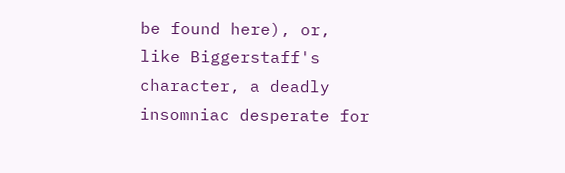be found here), or, like Biggerstaff's character, a deadly insomniac desperate for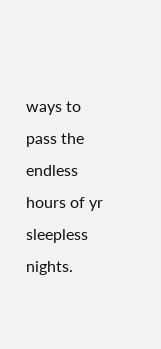ways to pass the endless hours of yr sleepless nights.